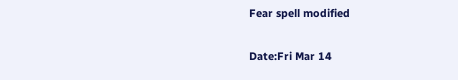Fear spell modified

Date:Fri Mar 14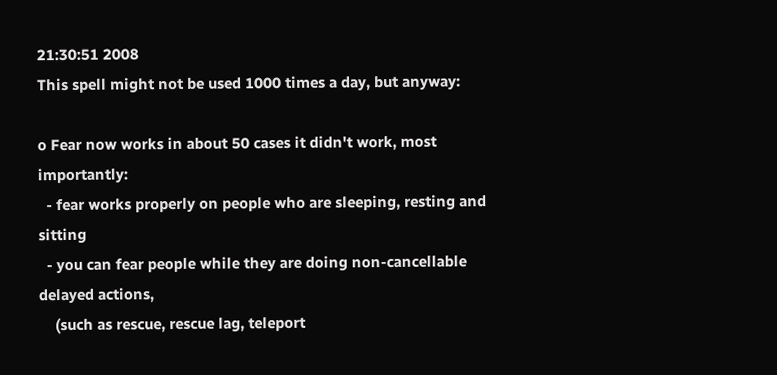21:30:51 2008
This spell might not be used 1000 times a day, but anyway:

o Fear now works in about 50 cases it didn't work, most importantly:
  - fear works properly on people who are sleeping, resting and sitting
  - you can fear people while they are doing non-cancellable delayed actions,
    (such as rescue, rescue lag, teleport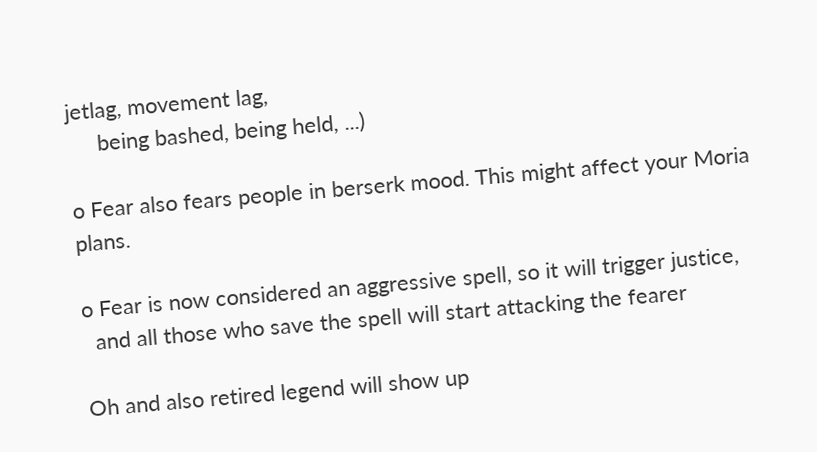jetlag, movement lag,
     being bashed, being held, ...)

o Fear also fears people in berserk mood. This might affect your Moria plans.

o Fear is now considered an aggressive spell, so it will trigger justice,
  and all those who save the spell will start attacking the fearer

Oh and also retired legend will show up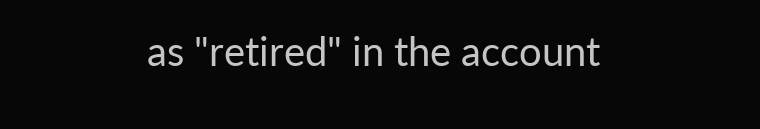as "retired" in the account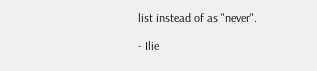list instead of as "never".

- Ilie